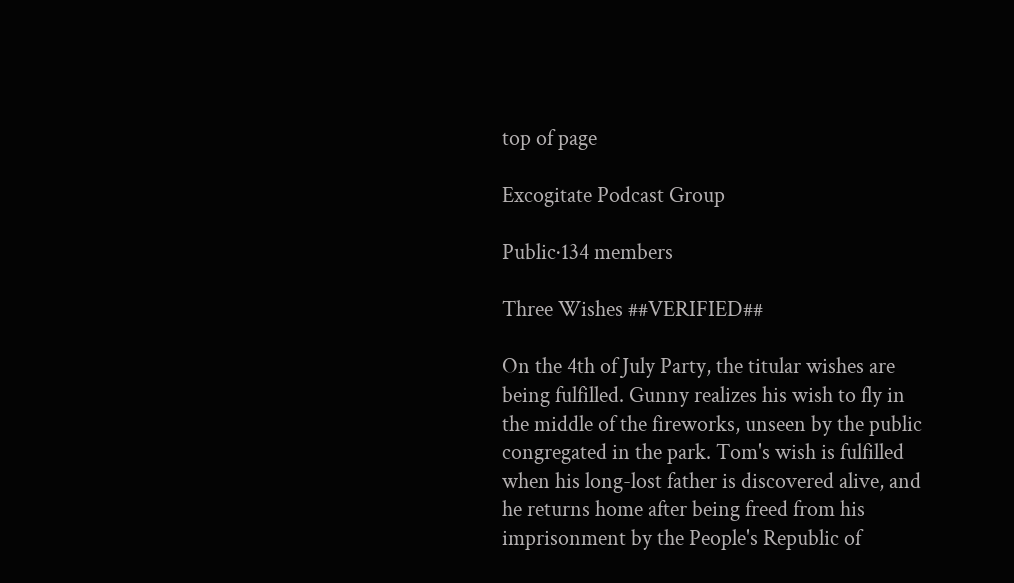top of page

Excogitate Podcast Group

Public·134 members

Three Wishes ##VERIFIED##

On the 4th of July Party, the titular wishes are being fulfilled. Gunny realizes his wish to fly in the middle of the fireworks, unseen by the public congregated in the park. Tom's wish is fulfilled when his long-lost father is discovered alive, and he returns home after being freed from his imprisonment by the People's Republic of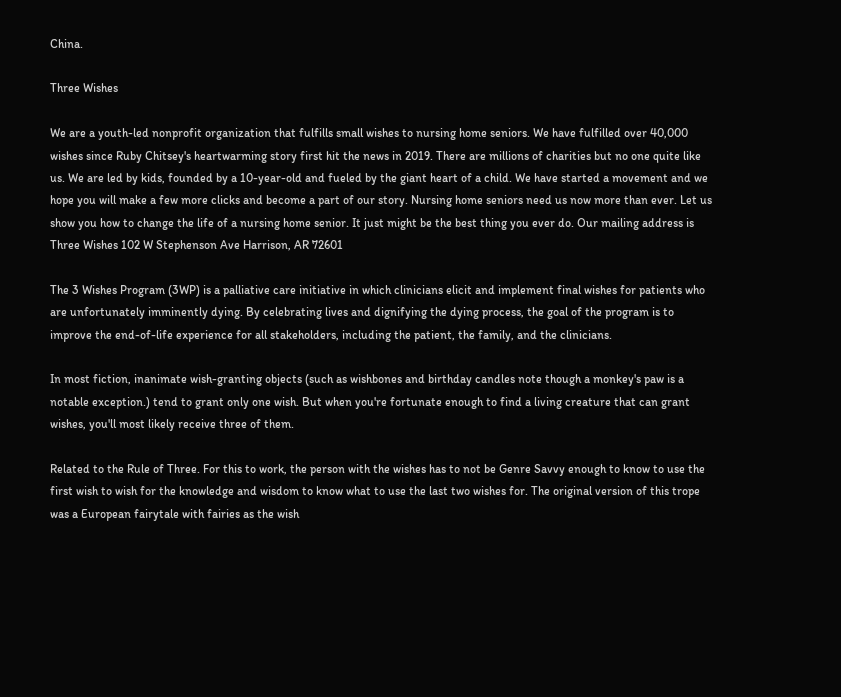China.

Three Wishes

We are a youth-led nonprofit organization that fulfills small wishes to nursing home seniors. We have fulfilled over 40,000 wishes since Ruby Chitsey's heartwarming story first hit the news in 2019. There are millions of charities but no one quite like us. We are led by kids, founded by a 10-year-old and fueled by the giant heart of a child. We have started a movement and we hope you will make a few more clicks and become a part of our story. Nursing home seniors need us now more than ever. Let us show you how to change the life of a nursing home senior. It just might be the best thing you ever do. Our mailing address is Three Wishes 102 W Stephenson Ave Harrison, AR 72601

The 3 Wishes Program (3WP) is a palliative care initiative in which clinicians elicit and implement final wishes for patients who are unfortunately imminently dying. By celebrating lives and dignifying the dying process, the goal of the program is to improve the end-of-life experience for all stakeholders, including the patient, the family, and the clinicians.

In most fiction, inanimate wish-granting objects (such as wishbones and birthday candles note though a monkey's paw is a notable exception.) tend to grant only one wish. But when you're fortunate enough to find a living creature that can grant wishes, you'll most likely receive three of them.

Related to the Rule of Three. For this to work, the person with the wishes has to not be Genre Savvy enough to know to use the first wish to wish for the knowledge and wisdom to know what to use the last two wishes for. The original version of this trope was a European fairytale with fairies as the wish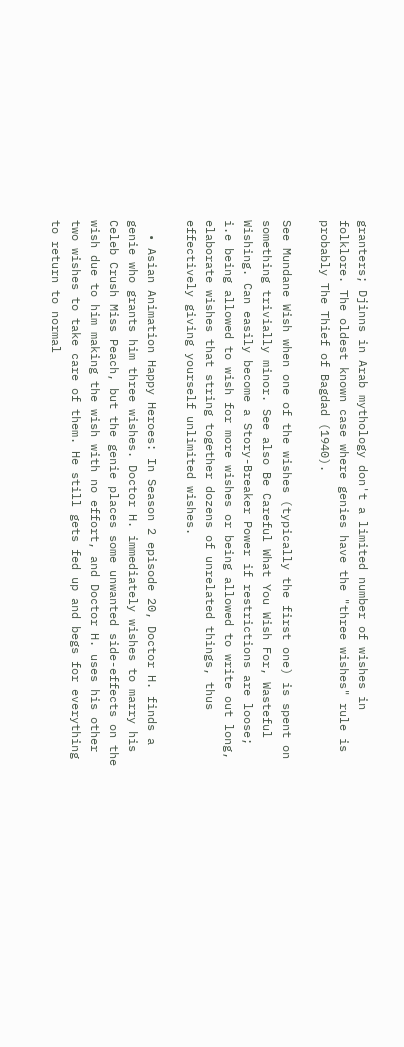granters; Djinns in Arab mythology don't a limited number of wishes in folklore. The oldest known case where genies have the "three wishes" rule is probably The Thief of Bagdad (1940).

See Mundane Wish when one of the wishes (typically the first one) is spent on something trivially minor. See also Be Careful What You Wish For, Wasteful Wishing. Can easily become a Story-Breaker Power if restrictions are loose; i.e being allowed to wish for more wishes or being allowed to write out long, elaborate wishes that string together dozens of unrelated things, thus effectively giving yourself unlimited wishes.

  • Asian Animation Happy Heroes: In Season 2 episode 20, Doctor H. finds a genie who grants him three wishes. Doctor H. immediately wishes to marry his Celeb Crush Miss Peach, but the genie places some unwanted side-effects on the wish due to him making the wish with no effort, and Doctor H. uses his other two wishes to take care of them. He still gets fed up and begs for everything to return to normal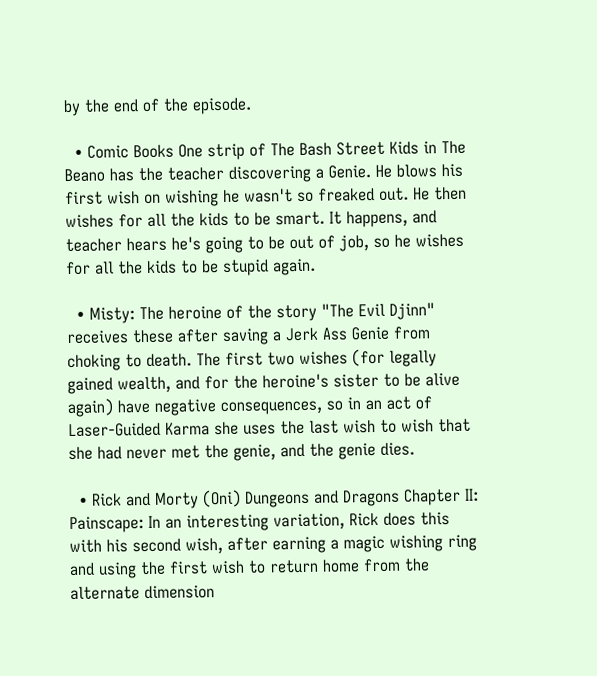by the end of the episode.

  • Comic Books One strip of The Bash Street Kids in The Beano has the teacher discovering a Genie. He blows his first wish on wishing he wasn't so freaked out. He then wishes for all the kids to be smart. It happens, and teacher hears he's going to be out of job, so he wishes for all the kids to be stupid again.

  • Misty: The heroine of the story "The Evil Djinn" receives these after saving a Jerk Ass Genie from choking to death. The first two wishes (for legally gained wealth, and for the heroine's sister to be alive again) have negative consequences, so in an act of Laser-Guided Karma she uses the last wish to wish that she had never met the genie, and the genie dies.

  • Rick and Morty (Oni) Dungeons and Dragons Chapter II: Painscape: In an interesting variation, Rick does this with his second wish, after earning a magic wishing ring and using the first wish to return home from the alternate dimension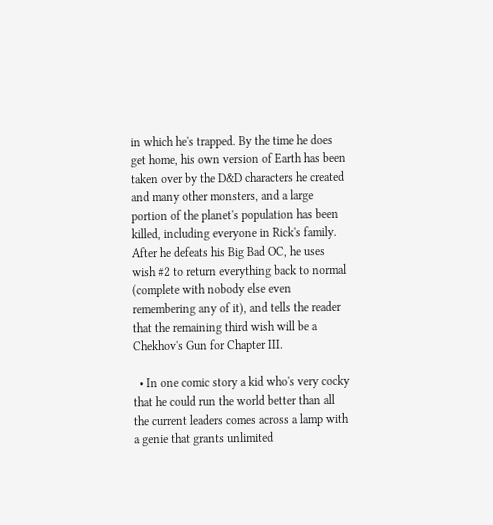in which he's trapped. By the time he does get home, his own version of Earth has been taken over by the D&D characters he created and many other monsters, and a large portion of the planet's population has been killed, including everyone in Rick's family. After he defeats his Big Bad OC, he uses wish #2 to return everything back to normal (complete with nobody else even remembering any of it), and tells the reader that the remaining third wish will be a Chekhov's Gun for Chapter III.

  • In one comic story a kid who's very cocky that he could run the world better than all the current leaders comes across a lamp with a genie that grants unlimited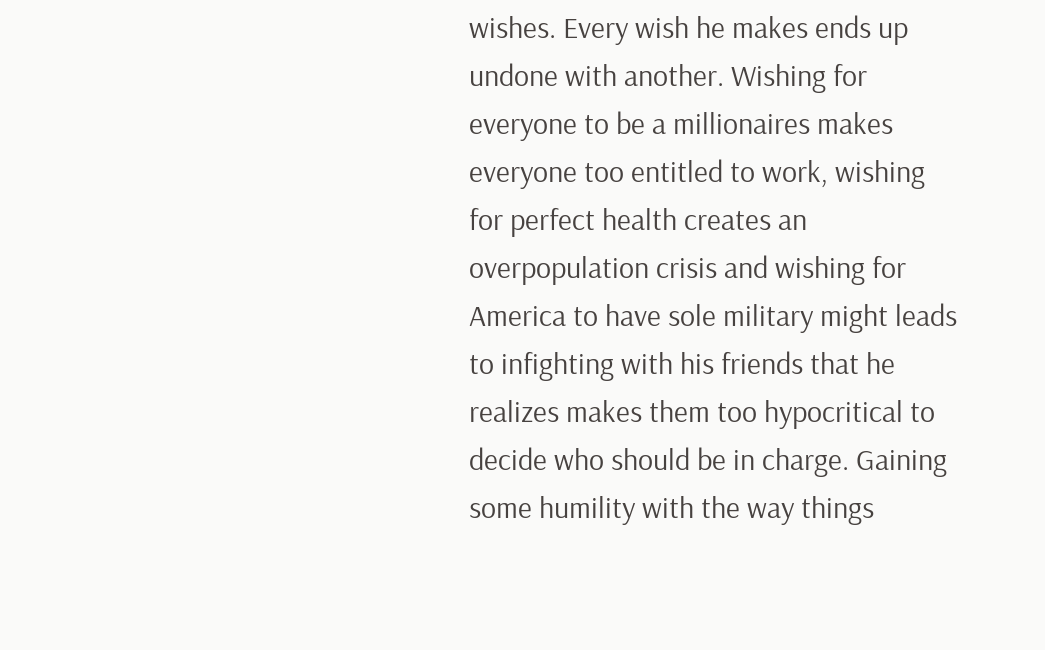wishes. Every wish he makes ends up undone with another. Wishing for everyone to be a millionaires makes everyone too entitled to work, wishing for perfect health creates an overpopulation crisis and wishing for America to have sole military might leads to infighting with his friends that he realizes makes them too hypocritical to decide who should be in charge. Gaining some humility with the way things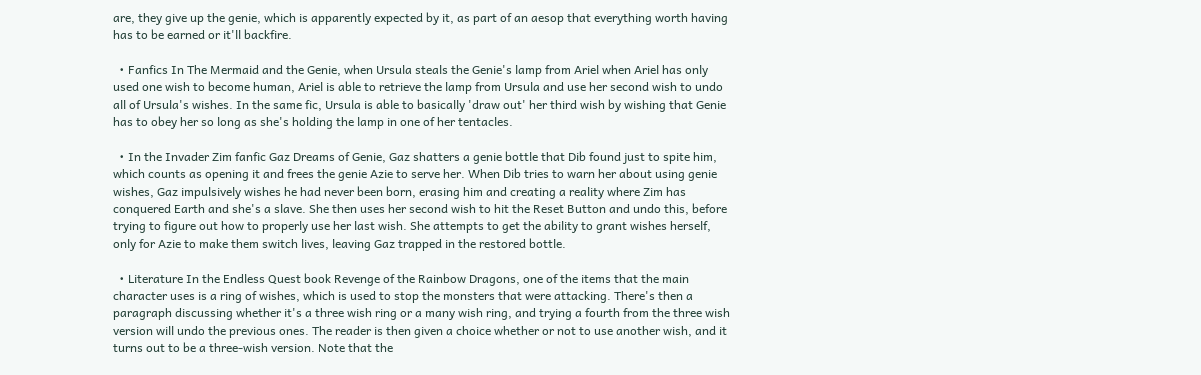are, they give up the genie, which is apparently expected by it, as part of an aesop that everything worth having has to be earned or it'll backfire.

  • Fanfics In The Mermaid and the Genie, when Ursula steals the Genie's lamp from Ariel when Ariel has only used one wish to become human, Ariel is able to retrieve the lamp from Ursula and use her second wish to undo all of Ursula's wishes. In the same fic, Ursula is able to basically 'draw out' her third wish by wishing that Genie has to obey her so long as she's holding the lamp in one of her tentacles.

  • In the Invader Zim fanfic Gaz Dreams of Genie, Gaz shatters a genie bottle that Dib found just to spite him, which counts as opening it and frees the genie Azie to serve her. When Dib tries to warn her about using genie wishes, Gaz impulsively wishes he had never been born, erasing him and creating a reality where Zim has conquered Earth and she's a slave. She then uses her second wish to hit the Reset Button and undo this, before trying to figure out how to properly use her last wish. She attempts to get the ability to grant wishes herself, only for Azie to make them switch lives, leaving Gaz trapped in the restored bottle.

  • Literature In the Endless Quest book Revenge of the Rainbow Dragons, one of the items that the main character uses is a ring of wishes, which is used to stop the monsters that were attacking. There's then a paragraph discussing whether it's a three wish ring or a many wish ring, and trying a fourth from the three wish version will undo the previous ones. The reader is then given a choice whether or not to use another wish, and it turns out to be a three-wish version. Note that the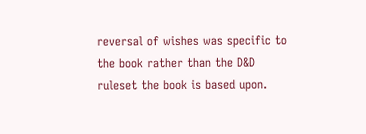reversal of wishes was specific to the book rather than the D&D ruleset the book is based upon.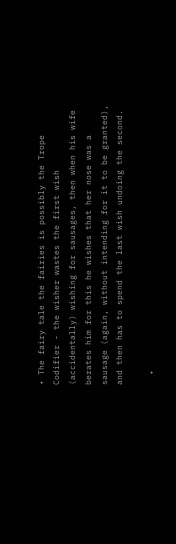• The fairy tale the fairies is possibly the Trope Codifier - the wisher wastes the first wish (accidentally) wishing for sausages, then when his wife berates him for this he wishes that her nose was a sausage (again, without intending for it to be granted), and then has to spend the last wish undoing the second.

  •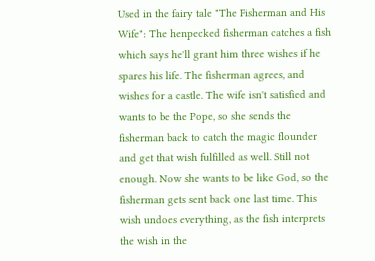Used in the fairy tale "The Fisherman and His Wife": The henpecked fisherman catches a fish which says he'll grant him three wishes if he spares his life. The fisherman agrees, and wishes for a castle. The wife isn't satisfied and wants to be the Pope, so she sends the fisherman back to catch the magic flounder and get that wish fulfilled as well. Still not enough. Now she wants to be like God, so the fisherman gets sent back one last time. This wish undoes everything, as the fish interprets the wish in the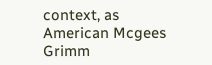context, as American Mcgees Grimm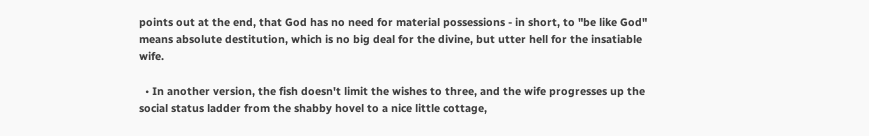points out at the end, that God has no need for material possessions - in short, to "be like God" means absolute destitution, which is no big deal for the divine, but utter hell for the insatiable wife.

  • In another version, the fish doesn't limit the wishes to three, and the wife progresses up the social status ladder from the shabby hovel to a nice little cottage,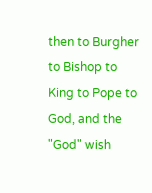then to Burgher to Bishop to King to Pope to God, and the "God" wish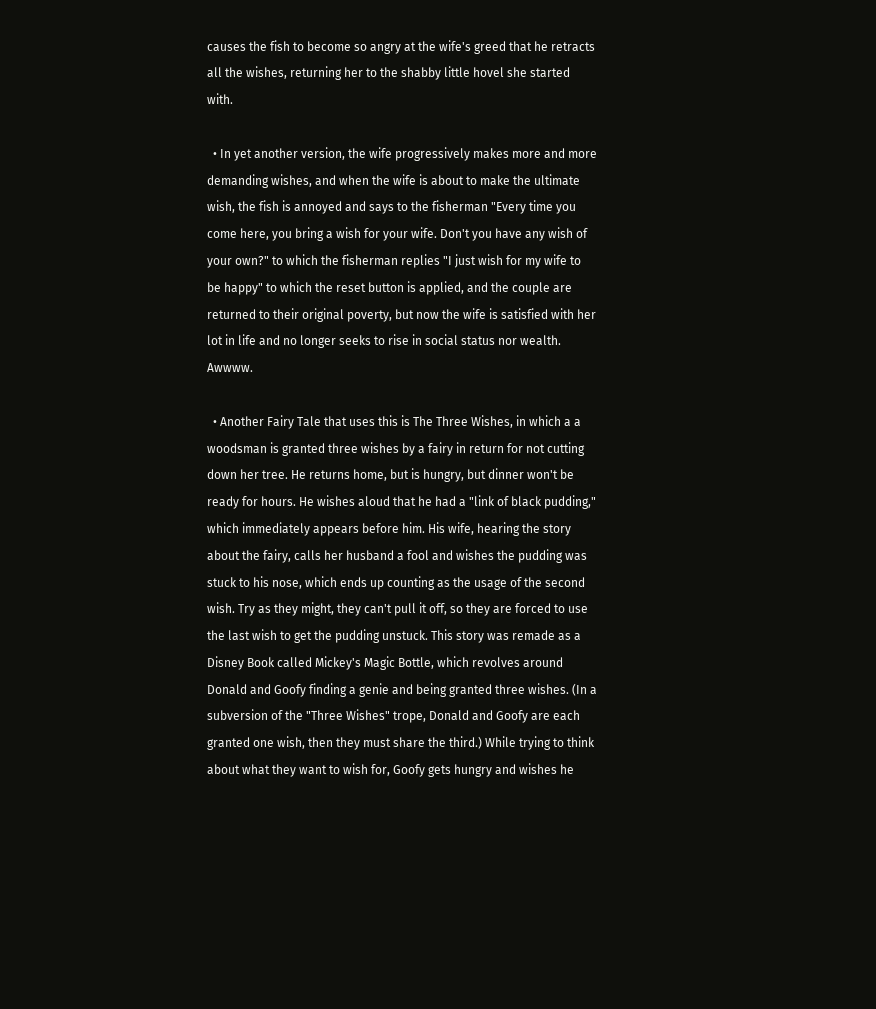causes the fish to become so angry at the wife's greed that he retracts all the wishes, returning her to the shabby little hovel she started with.

  • In yet another version, the wife progressively makes more and more demanding wishes, and when the wife is about to make the ultimate wish, the fish is annoyed and says to the fisherman "Every time you come here, you bring a wish for your wife. Don't you have any wish of your own?" to which the fisherman replies "I just wish for my wife to be happy" to which the reset button is applied, and the couple are returned to their original poverty, but now the wife is satisfied with her lot in life and no longer seeks to rise in social status nor wealth. Awwww.

  • Another Fairy Tale that uses this is The Three Wishes, in which a a woodsman is granted three wishes by a fairy in return for not cutting down her tree. He returns home, but is hungry, but dinner won't be ready for hours. He wishes aloud that he had a "link of black pudding," which immediately appears before him. His wife, hearing the story about the fairy, calls her husband a fool and wishes the pudding was stuck to his nose, which ends up counting as the usage of the second wish. Try as they might, they can't pull it off, so they are forced to use the last wish to get the pudding unstuck. This story was remade as a Disney Book called Mickey's Magic Bottle, which revolves around Donald and Goofy finding a genie and being granted three wishes. (In a subversion of the "Three Wishes" trope, Donald and Goofy are each granted one wish, then they must share the third.) While trying to think about what they want to wish for, Goofy gets hungry and wishes he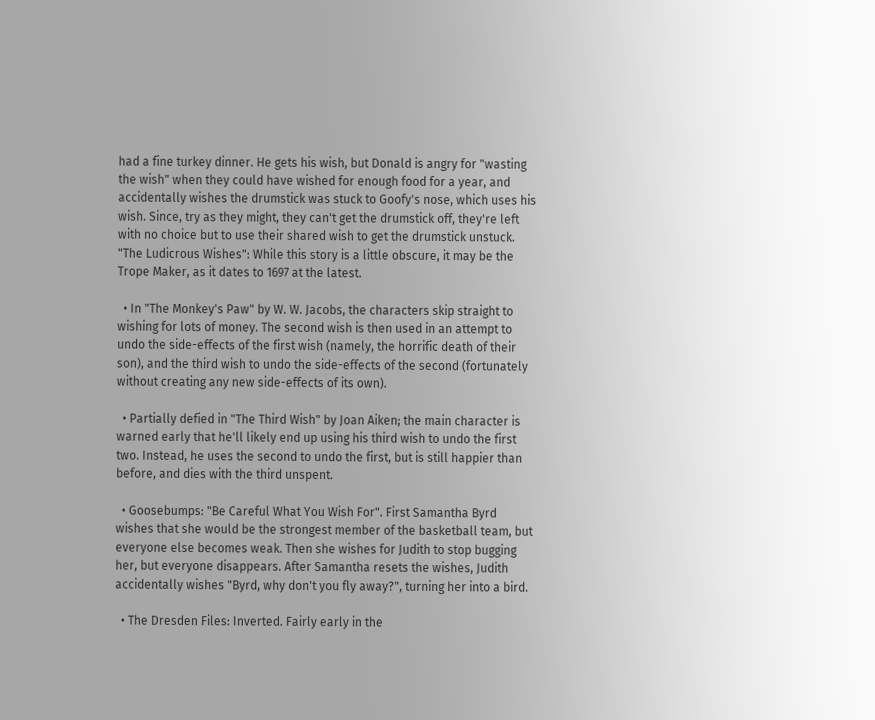had a fine turkey dinner. He gets his wish, but Donald is angry for "wasting the wish" when they could have wished for enough food for a year, and accidentally wishes the drumstick was stuck to Goofy's nose, which uses his wish. Since, try as they might, they can't get the drumstick off, they're left with no choice but to use their shared wish to get the drumstick unstuck. "The Ludicrous Wishes": While this story is a little obscure, it may be the Trope Maker, as it dates to 1697 at the latest.

  • In "The Monkey's Paw" by W. W. Jacobs, the characters skip straight to wishing for lots of money. The second wish is then used in an attempt to undo the side-effects of the first wish (namely, the horrific death of their son), and the third wish to undo the side-effects of the second (fortunately without creating any new side-effects of its own).

  • Partially defied in "The Third Wish" by Joan Aiken; the main character is warned early that he'll likely end up using his third wish to undo the first two. Instead, he uses the second to undo the first, but is still happier than before, and dies with the third unspent.

  • Goosebumps: "Be Careful What You Wish For". First Samantha Byrd wishes that she would be the strongest member of the basketball team, but everyone else becomes weak. Then she wishes for Judith to stop bugging her, but everyone disappears. After Samantha resets the wishes, Judith accidentally wishes "Byrd, why don't you fly away?", turning her into a bird.

  • The Dresden Files: Inverted. Fairly early in the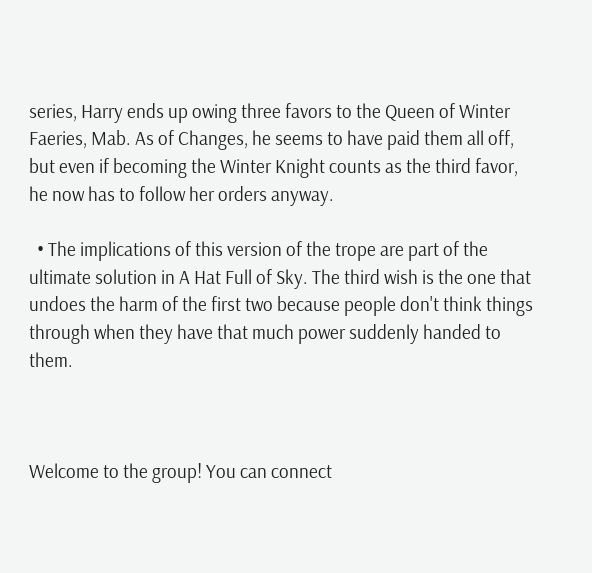series, Harry ends up owing three favors to the Queen of Winter Faeries, Mab. As of Changes, he seems to have paid them all off, but even if becoming the Winter Knight counts as the third favor, he now has to follow her orders anyway.

  • The implications of this version of the trope are part of the ultimate solution in A Hat Full of Sky. The third wish is the one that undoes the harm of the first two because people don't think things through when they have that much power suddenly handed to them.



Welcome to the group! You can connect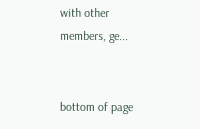with other members, ge...


bottom of page